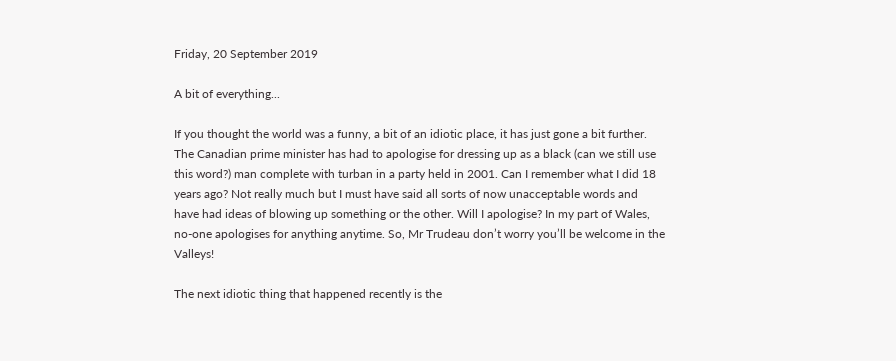Friday, 20 September 2019

A bit of everything...

If you thought the world was a funny, a bit of an idiotic place, it has just gone a bit further. The Canadian prime minister has had to apologise for dressing up as a black (can we still use this word?) man complete with turban in a party held in 2001. Can I remember what I did 18 years ago? Not really much but I must have said all sorts of now unacceptable words and have had ideas of blowing up something or the other. Will I apologise? In my part of Wales, no-one apologises for anything anytime. So, Mr Trudeau don’t worry you’ll be welcome in the Valleys!

The next idiotic thing that happened recently is the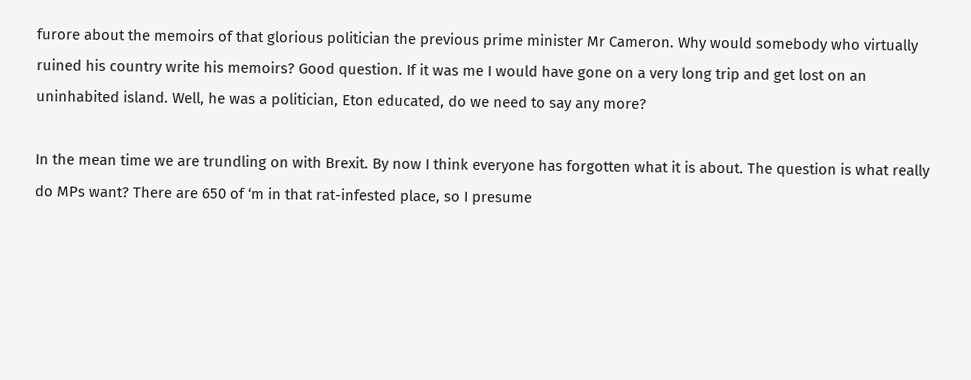furore about the memoirs of that glorious politician the previous prime minister Mr Cameron. Why would somebody who virtually ruined his country write his memoirs? Good question. If it was me I would have gone on a very long trip and get lost on an uninhabited island. Well, he was a politician, Eton educated, do we need to say any more?

In the mean time we are trundling on with Brexit. By now I think everyone has forgotten what it is about. The question is what really do MPs want? There are 650 of ‘m in that rat-infested place, so I presume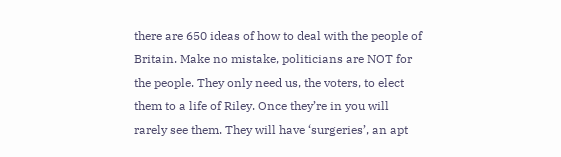there are 650 ideas of how to deal with the people of Britain. Make no mistake, politicians are NOT for the people. They only need us, the voters, to elect them to a life of Riley. Once they’re in you will rarely see them. They will have ‘surgeries’, an apt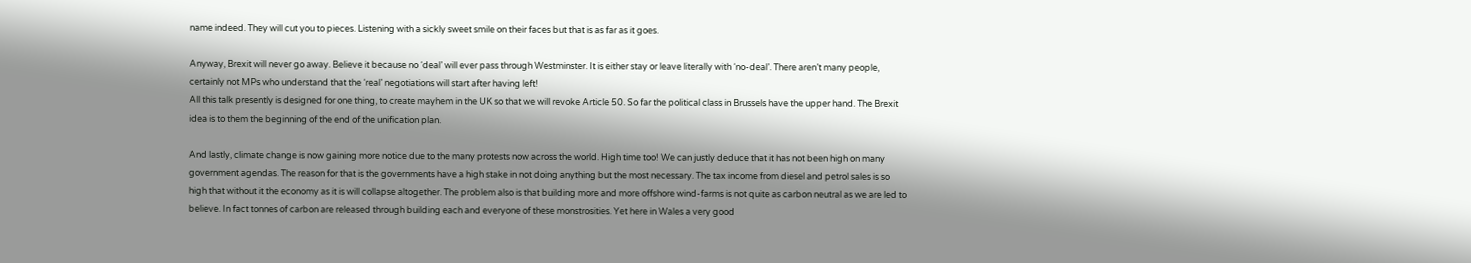name indeed. They will cut you to pieces. Listening with a sickly sweet smile on their faces but that is as far as it goes.

Anyway, Brexit will never go away. Believe it because no ‘deal’ will ever pass through Westminster. It is either stay or leave literally with ‘no-deal’. There aren’t many people, certainly not MPs who understand that the ‘real’ negotiations will start after having left!
All this talk presently is designed for one thing, to create mayhem in the UK so that we will revoke Article 50. So far the political class in Brussels have the upper hand. The Brexit idea is to them the beginning of the end of the unification plan.

And lastly, climate change is now gaining more notice due to the many protests now across the world. High time too! We can justly deduce that it has not been high on many government agendas. The reason for that is the governments have a high stake in not doing anything but the most necessary. The tax income from diesel and petrol sales is so high that without it the economy as it is will collapse altogether. The problem also is that building more and more offshore wind-farms is not quite as carbon neutral as we are led to believe. In fact tonnes of carbon are released through building each and everyone of these monstrosities. Yet here in Wales a very good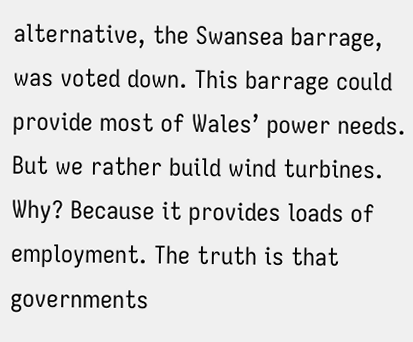alternative, the Swansea barrage, was voted down. This barrage could provide most of Wales’ power needs. But we rather build wind turbines. Why? Because it provides loads of employment. The truth is that governments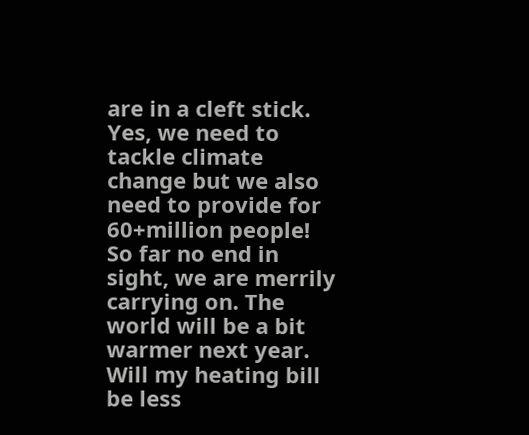are in a cleft stick. Yes, we need to tackle climate change but we also need to provide for 60+million people!
So far no end in sight, we are merrily carrying on. The world will be a bit warmer next year. Will my heating bill be less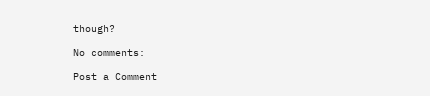though?

No comments:

Post a Comment